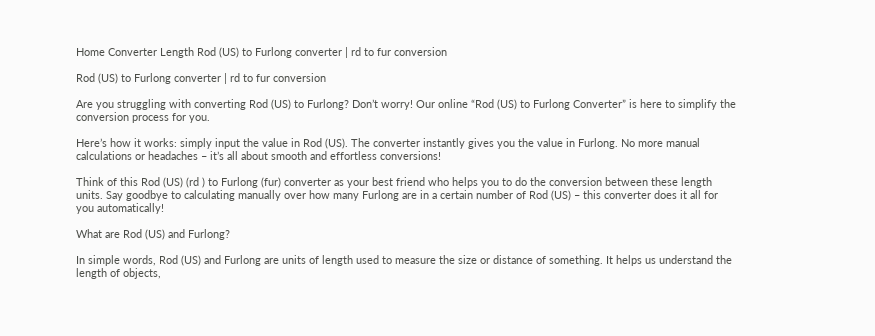Home Converter Length Rod (US) to Furlong converter | rd to fur conversion

Rod (US) to Furlong converter | rd to fur conversion

Are you struggling with converting Rod (US) to Furlong? Don’t worry! Our online “Rod (US) to Furlong Converter” is here to simplify the conversion process for you.

Here’s how it works: simply input the value in Rod (US). The converter instantly gives you the value in Furlong. No more manual calculations or headaches – it’s all about smooth and effortless conversions!

Think of this Rod (US) (rd ) to Furlong (fur) converter as your best friend who helps you to do the conversion between these length units. Say goodbye to calculating manually over how many Furlong are in a certain number of Rod (US) – this converter does it all for you automatically!

What are Rod (US) and Furlong?

In simple words, Rod (US) and Furlong are units of length used to measure the size or distance of something. It helps us understand the length of objects,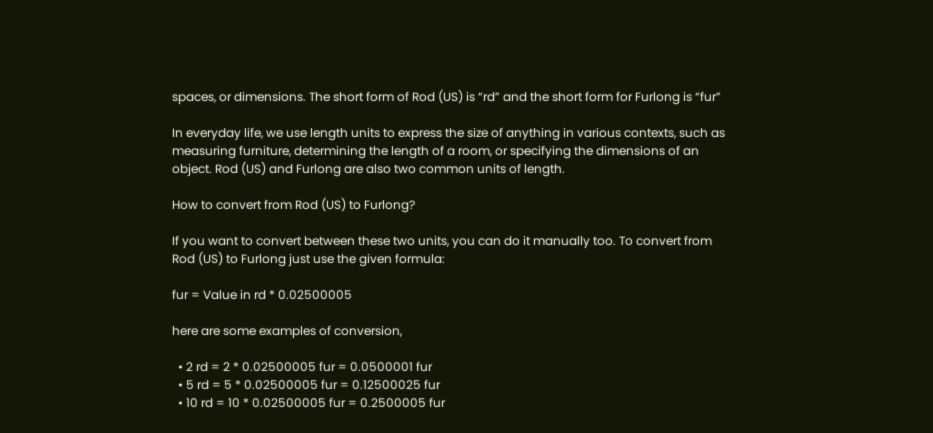spaces, or dimensions. The short form of Rod (US) is “rd” and the short form for Furlong is “fur”

In everyday life, we use length units to express the size of anything in various contexts, such as measuring furniture, determining the length of a room, or specifying the dimensions of an object. Rod (US) and Furlong are also two common units of length.

How to convert from Rod (US) to Furlong?

If you want to convert between these two units, you can do it manually too. To convert from Rod (US) to Furlong just use the given formula:

fur = Value in rd * 0.02500005

here are some examples of conversion,

  • 2 rd = 2 * 0.02500005 fur = 0.0500001 fur
  • 5 rd = 5 * 0.02500005 fur = 0.12500025 fur
  • 10 rd = 10 * 0.02500005 fur = 0.2500005 fur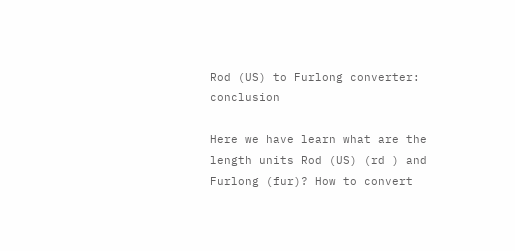Rod (US) to Furlong converter: conclusion

Here we have learn what are the length units Rod (US) (rd ) and Furlong (fur)? How to convert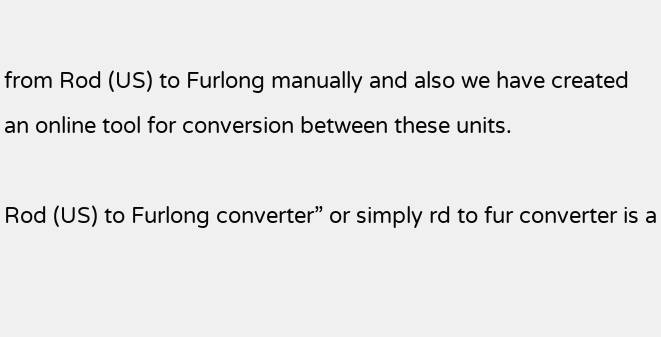from Rod (US) to Furlong manually and also we have created an online tool for conversion between these units.

Rod (US) to Furlong converter” or simply rd to fur converter is a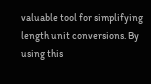valuable tool for simplifying length unit conversions. By using this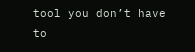tool you don’t have to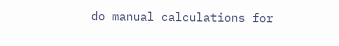do manual calculations for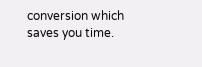conversion which saves you time.